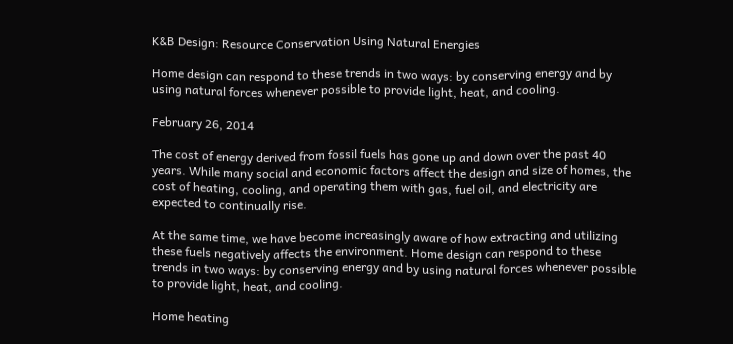K&B Design: Resource Conservation Using Natural Energies

Home design can respond to these trends in two ways: by conserving energy and by using natural forces whenever possible to provide light, heat, and cooling.

February 26, 2014

The cost of energy derived from fossil fuels has gone up and down over the past 40 years. While many social and economic factors affect the design and size of homes, the cost of heating, cooling, and operating them with gas, fuel oil, and electricity are expected to continually rise.

At the same time, we have become increasingly aware of how extracting and utilizing these fuels negatively affects the environment. Home design can respond to these trends in two ways: by conserving energy and by using natural forces whenever possible to provide light, heat, and cooling.

Home heating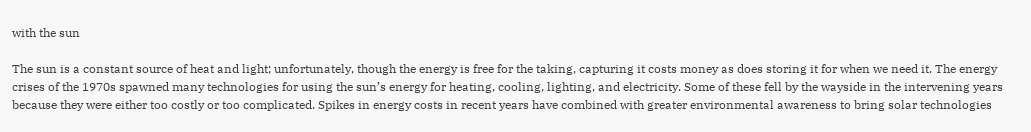with the sun

The sun is a constant source of heat and light; unfortunately, though the energy is free for the taking, capturing it costs money as does storing it for when we need it. The energy crises of the 1970s spawned many technologies for using the sun’s energy for heating, cooling, lighting, and electricity. Some of these fell by the wayside in the intervening years because they were either too costly or too complicated. Spikes in energy costs in recent years have combined with greater environmental awareness to bring solar technologies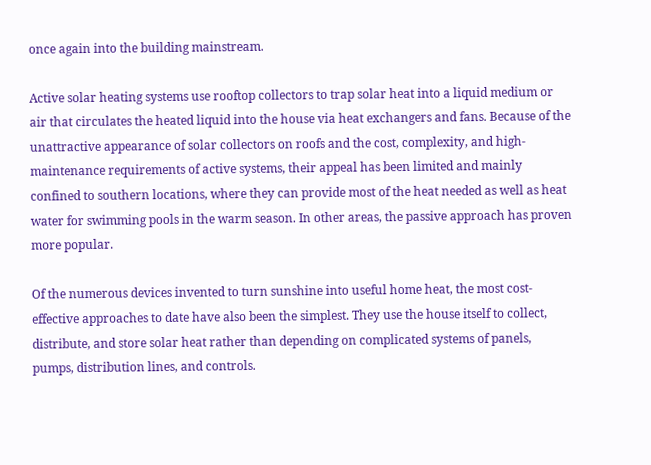once again into the building mainstream.

Active solar heating systems use rooftop collectors to trap solar heat into a liquid medium or air that circulates the heated liquid into the house via heat exchangers and fans. Because of the unattractive appearance of solar collectors on roofs and the cost, complexity, and high-maintenance requirements of active systems, their appeal has been limited and mainly confined to southern locations, where they can provide most of the heat needed as well as heat water for swimming pools in the warm season. In other areas, the passive approach has proven more popular.

Of the numerous devices invented to turn sunshine into useful home heat, the most cost-effective approaches to date have also been the simplest. They use the house itself to collect, distribute, and store solar heat rather than depending on complicated systems of panels, pumps, distribution lines, and controls.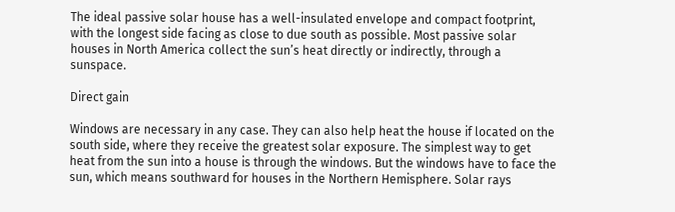The ideal passive solar house has a well-insulated envelope and compact footprint, with the longest side facing as close to due south as possible. Most passive solar houses in North America collect the sun’s heat directly or indirectly, through a sunspace.

Direct gain

Windows are necessary in any case. They can also help heat the house if located on the south side, where they receive the greatest solar exposure. The simplest way to get heat from the sun into a house is through the windows. But the windows have to face the sun, which means southward for houses in the Northern Hemisphere. Solar rays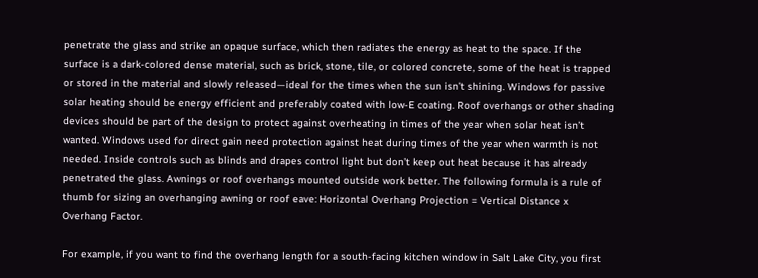penetrate the glass and strike an opaque surface, which then radiates the energy as heat to the space. If the surface is a dark-colored dense material, such as brick, stone, tile, or colored concrete, some of the heat is trapped or stored in the material and slowly released—ideal for the times when the sun isn’t shining. Windows for passive solar heating should be energy efficient and preferably coated with low-E coating. Roof overhangs or other shading devices should be part of the design to protect against overheating in times of the year when solar heat isn’t wanted. Windows used for direct gain need protection against heat during times of the year when warmth is not needed. Inside controls such as blinds and drapes control light but don’t keep out heat because it has already penetrated the glass. Awnings or roof overhangs mounted outside work better. The following formula is a rule of thumb for sizing an overhanging awning or roof eave: Horizontal Overhang Projection = Vertical Distance x Overhang Factor.

For example, if you want to find the overhang length for a south-facing kitchen window in Salt Lake City, you first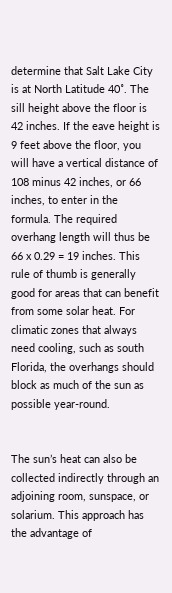determine that Salt Lake City is at North Latitude 40˚. The sill height above the floor is 42 inches. If the eave height is 9 feet above the floor, you will have a vertical distance of 108 minus 42 inches, or 66 inches, to enter in the formula. The required overhang length will thus be 66 x 0.29 = 19 inches. This rule of thumb is generally good for areas that can benefit from some solar heat. For climatic zones that always need cooling, such as south Florida, the overhangs should block as much of the sun as possible year-round.


The sun’s heat can also be collected indirectly through an adjoining room, sunspace, or solarium. This approach has the advantage of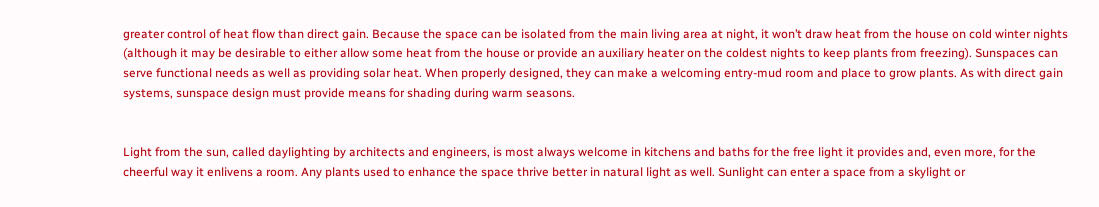greater control of heat flow than direct gain. Because the space can be isolated from the main living area at night, it won’t draw heat from the house on cold winter nights (although it may be desirable to either allow some heat from the house or provide an auxiliary heater on the coldest nights to keep plants from freezing). Sunspaces can serve functional needs as well as providing solar heat. When properly designed, they can make a welcoming entry-mud room and place to grow plants. As with direct gain systems, sunspace design must provide means for shading during warm seasons.


Light from the sun, called daylighting by architects and engineers, is most always welcome in kitchens and baths for the free light it provides and, even more, for the cheerful way it enlivens a room. Any plants used to enhance the space thrive better in natural light as well. Sunlight can enter a space from a skylight or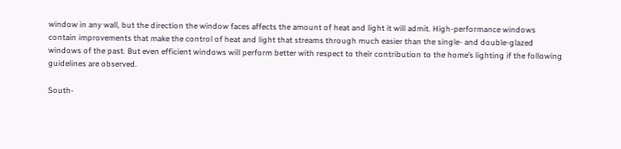window in any wall, but the direction the window faces affects the amount of heat and light it will admit. High-performance windows contain improvements that make the control of heat and light that streams through much easier than the single- and double-glazed windows of the past. But even efficient windows will perform better with respect to their contribution to the home’s lighting if the following guidelines are observed.

South-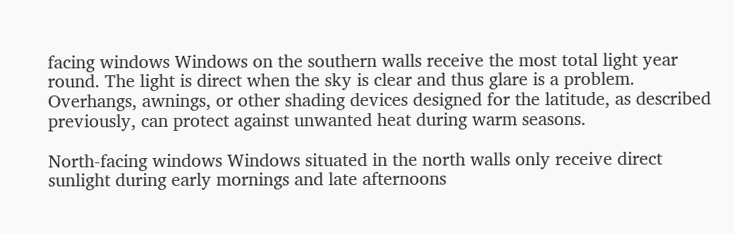facing windows Windows on the southern walls receive the most total light year round. The light is direct when the sky is clear and thus glare is a problem. Overhangs, awnings, or other shading devices designed for the latitude, as described previously, can protect against unwanted heat during warm seasons.

North-facing windows Windows situated in the north walls only receive direct sunlight during early mornings and late afternoons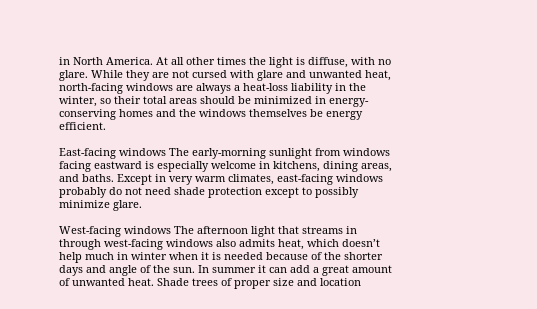in North America. At all other times the light is diffuse, with no glare. While they are not cursed with glare and unwanted heat, north-facing windows are always a heat-loss liability in the winter, so their total areas should be minimized in energy-conserving homes and the windows themselves be energy efficient.

East-facing windows The early-morning sunlight from windows facing eastward is especially welcome in kitchens, dining areas, and baths. Except in very warm climates, east-facing windows probably do not need shade protection except to possibly minimize glare.

West-facing windows The afternoon light that streams in through west-facing windows also admits heat, which doesn’t help much in winter when it is needed because of the shorter days and angle of the sun. In summer it can add a great amount of unwanted heat. Shade trees of proper size and location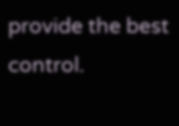provide the best control.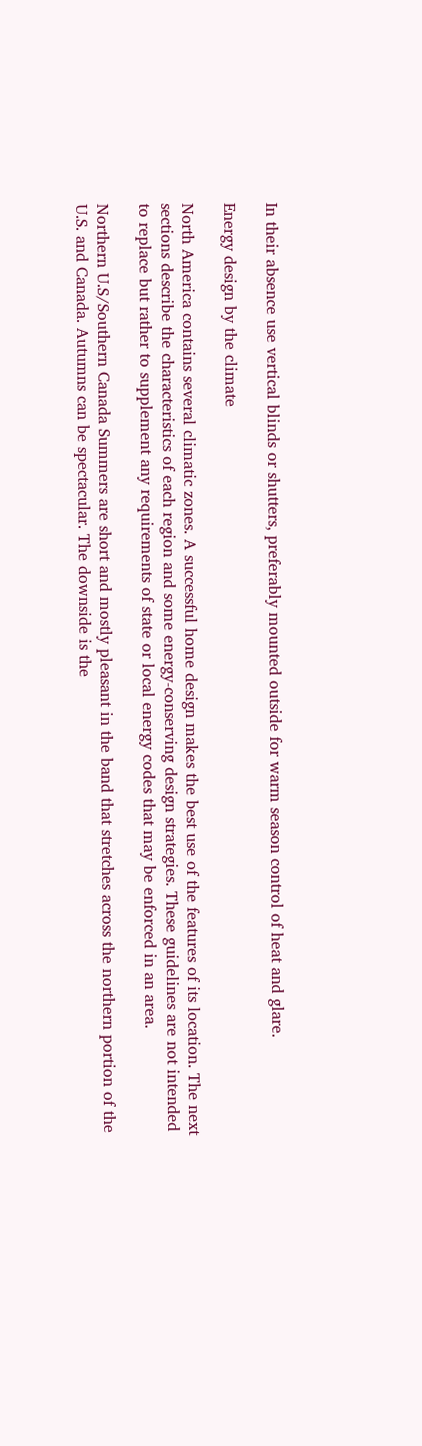In their absence use vertical blinds or shutters, preferably mounted outside for warm season control of heat and glare.

Energy design by the climate

North America contains several climatic zones. A successful home design makes the best use of the features of its location. The next sections describe the characteristics of each region and some energy-conserving design strategies. These guidelines are not intended to replace but rather to supplement any requirements of state or local energy codes that may be enforced in an area.

Northern U.S/Southern Canada Summers are short and mostly pleasant in the band that stretches across the northern portion of the U.S. and Canada. Autumns can be spectacular. The downside is the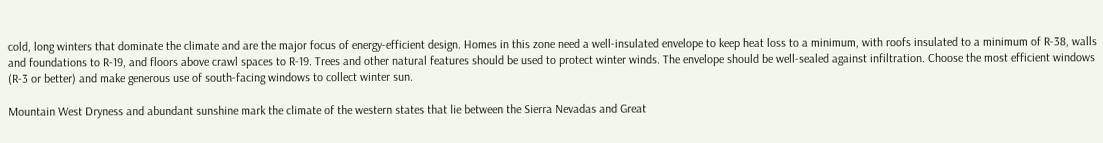cold, long winters that dominate the climate and are the major focus of energy-efficient design. Homes in this zone need a well-insulated envelope to keep heat loss to a minimum, with roofs insulated to a minimum of R-38, walls and foundations to R-19, and floors above crawl spaces to R-19. Trees and other natural features should be used to protect winter winds. The envelope should be well-sealed against infiltration. Choose the most efficient windows (R-3 or better) and make generous use of south-facing windows to collect winter sun.

Mountain West Dryness and abundant sunshine mark the climate of the western states that lie between the Sierra Nevadas and Great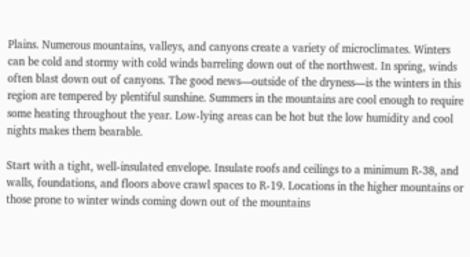Plains. Numerous mountains, valleys, and canyons create a variety of microclimates. Winters can be cold and stormy with cold winds barreling down out of the northwest. In spring, winds often blast down out of canyons. The good news—outside of the dryness—is the winters in this region are tempered by plentiful sunshine. Summers in the mountains are cool enough to require some heating throughout the year. Low-lying areas can be hot but the low humidity and cool nights makes them bearable.

Start with a tight, well-insulated envelope. Insulate roofs and ceilings to a minimum R-38, and walls, foundations, and floors above crawl spaces to R-19. Locations in the higher mountains or those prone to winter winds coming down out of the mountains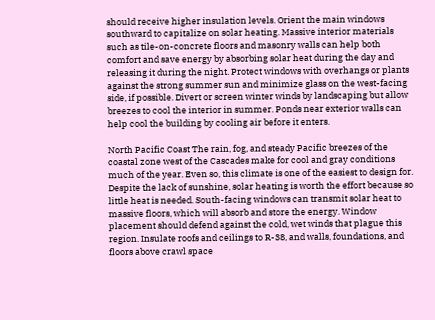should receive higher insulation levels. Orient the main windows southward to capitalize on solar heating. Massive interior materials such as tile-on-concrete floors and masonry walls can help both comfort and save energy by absorbing solar heat during the day and releasing it during the night. Protect windows with overhangs or plants against the strong summer sun and minimize glass on the west-facing side, if possible. Divert or screen winter winds by landscaping but allow breezes to cool the interior in summer. Ponds near exterior walls can help cool the building by cooling air before it enters.

North Pacific Coast The rain, fog, and steady Pacific breezes of the coastal zone west of the Cascades make for cool and gray conditions much of the year. Even so, this climate is one of the easiest to design for. Despite the lack of sunshine, solar heating is worth the effort because so little heat is needed. South-facing windows can transmit solar heat to massive floors, which will absorb and store the energy. Window placement should defend against the cold, wet winds that plague this region. Insulate roofs and ceilings to R-38, and walls, foundations, and floors above crawl space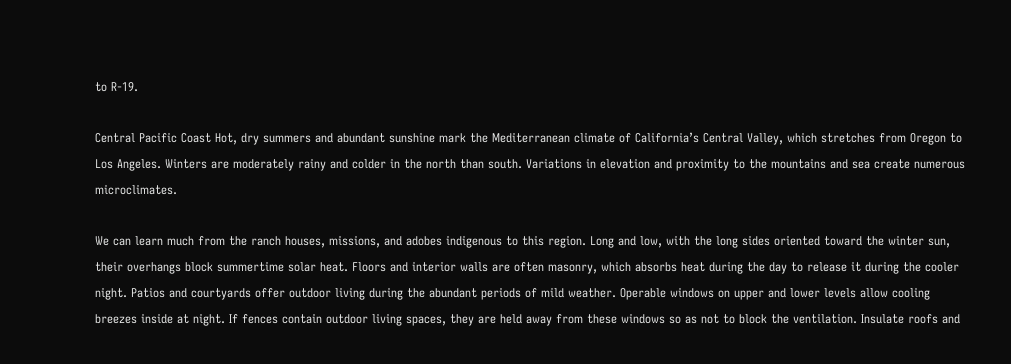to R-19.

Central Pacific Coast Hot, dry summers and abundant sunshine mark the Mediterranean climate of California’s Central Valley, which stretches from Oregon to Los Angeles. Winters are moderately rainy and colder in the north than south. Variations in elevation and proximity to the mountains and sea create numerous microclimates.

We can learn much from the ranch houses, missions, and adobes indigenous to this region. Long and low, with the long sides oriented toward the winter sun, their overhangs block summertime solar heat. Floors and interior walls are often masonry, which absorbs heat during the day to release it during the cooler night. Patios and courtyards offer outdoor living during the abundant periods of mild weather. Operable windows on upper and lower levels allow cooling breezes inside at night. If fences contain outdoor living spaces, they are held away from these windows so as not to block the ventilation. Insulate roofs and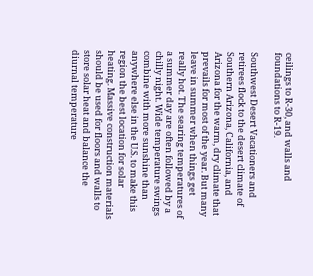ceilings to R-30, and walls and foundations to R-19.

Southwest Desert Vacationers and retirees flock to the desert climate of Southern Arizona, California, and Arizona for the warm, dry climate that prevails for most of the year. But many leave in summer when things get really hot. The searing temperatures of a summer day are often followed by a chilly night. Wide temperature swings combine with more sunshine than anywhere else in the U.S. to make this region the best location for solar heating. Massive construction materials should be used for floors and walls to store solar heat and balance the diurnal temperature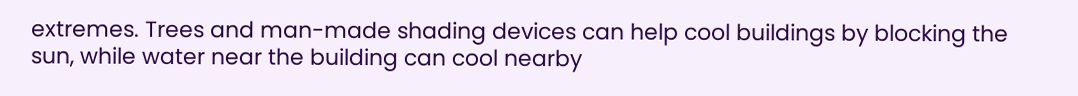extremes. Trees and man-made shading devices can help cool buildings by blocking the sun, while water near the building can cool nearby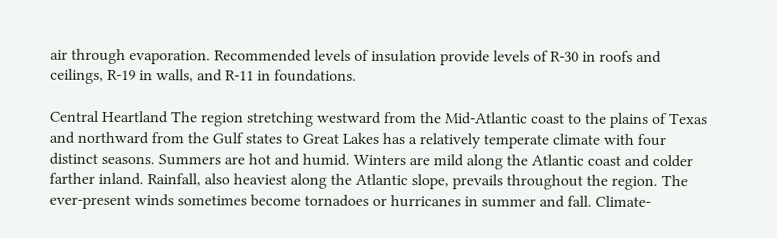air through evaporation. Recommended levels of insulation provide levels of R-30 in roofs and ceilings, R-19 in walls, and R-11 in foundations.

Central Heartland The region stretching westward from the Mid-Atlantic coast to the plains of Texas and northward from the Gulf states to Great Lakes has a relatively temperate climate with four distinct seasons. Summers are hot and humid. Winters are mild along the Atlantic coast and colder farther inland. Rainfall, also heaviest along the Atlantic slope, prevails throughout the region. The ever-present winds sometimes become tornadoes or hurricanes in summer and fall. Climate-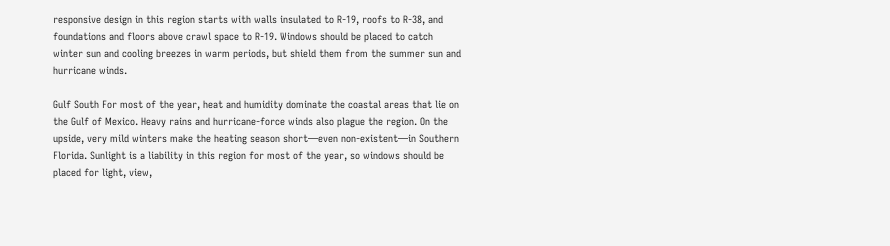responsive design in this region starts with walls insulated to R-19, roofs to R-38, and foundations and floors above crawl space to R-19. Windows should be placed to catch winter sun and cooling breezes in warm periods, but shield them from the summer sun and hurricane winds.

Gulf South For most of the year, heat and humidity dominate the coastal areas that lie on the Gulf of Mexico. Heavy rains and hurricane-force winds also plague the region. On the upside, very mild winters make the heating season short—even non-existent—in Southern Florida. Sunlight is a liability in this region for most of the year, so windows should be placed for light, view,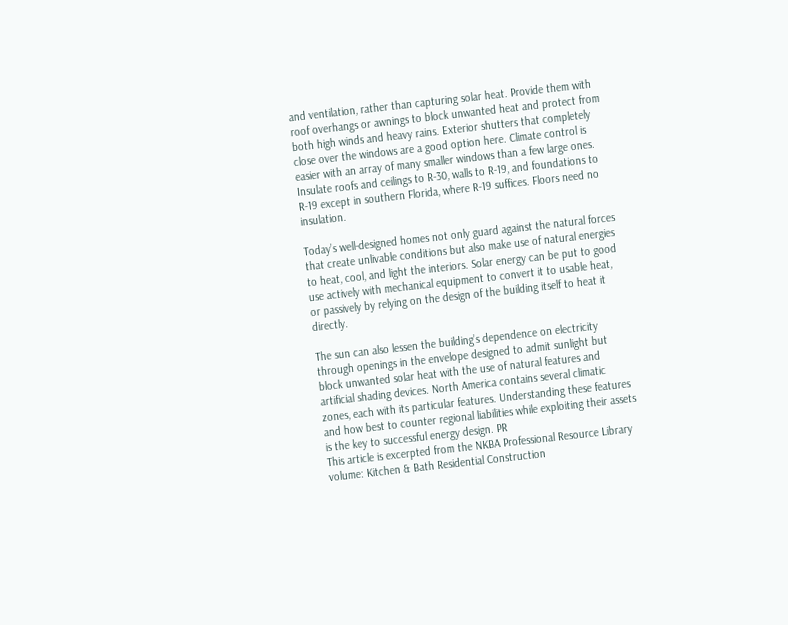and ventilation, rather than capturing solar heat. Provide them with roof overhangs or awnings to block unwanted heat and protect from both high winds and heavy rains. Exterior shutters that completely close over the windows are a good option here. Climate control is easier with an array of many smaller windows than a few large ones. Insulate roofs and ceilings to R-30, walls to R-19, and foundations to R-19 except in southern Florida, where R-19 suffices. Floors need no insulation.

Today’s well-designed homes not only guard against the natural forces that create unlivable conditions but also make use of natural energies to heat, cool, and light the interiors. Solar energy can be put to good use actively with mechanical equipment to convert it to usable heat, or passively by relying on the design of the building itself to heat it directly.

The sun can also lessen the building’s dependence on electricity through openings in the envelope designed to admit sunlight but block unwanted solar heat with the use of natural features and artificial shading devices. North America contains several climatic zones, each with its particular features. Understanding these features and how best to counter regional liabilities while exploiting their assets is the key to successful energy design. PR
This article is excerpted from the NKBA Professional Resource Library volume: Kitchen & Bath Residential Construction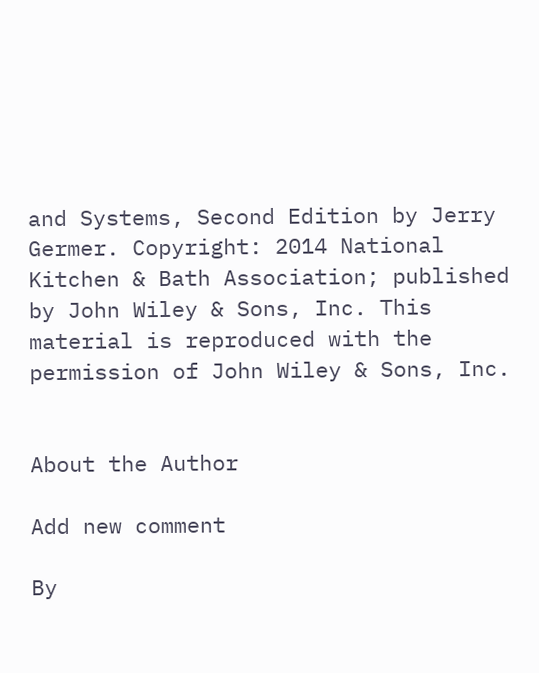and Systems, Second Edition by Jerry Germer. Copyright: 2014 National Kitchen & Bath Association; published by John Wiley & Sons, Inc. This material is reproduced with the permission of John Wiley & Sons, Inc.


About the Author

Add new comment

By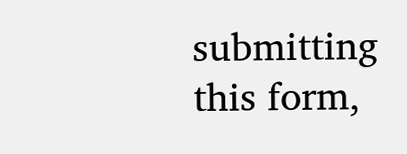submitting this form,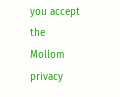you accept the Mollom privacy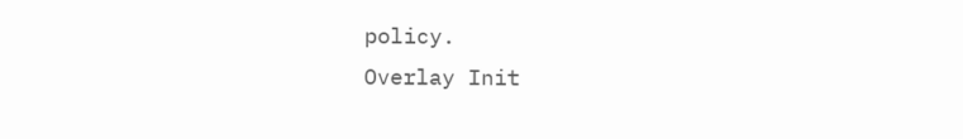policy.
Overlay Init